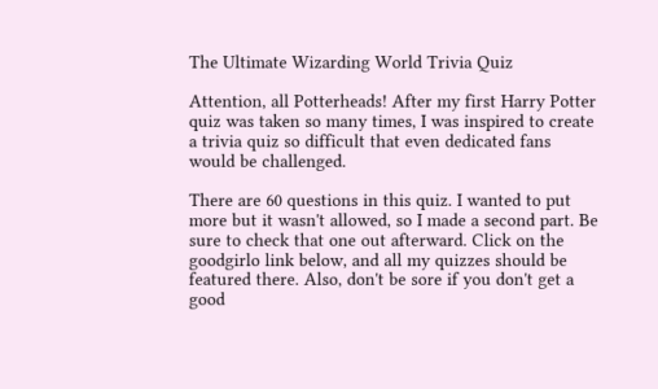The Ultimate Wizarding World Trivia Quiz

Attention, all Potterheads! After my first Harry Potter quiz was taken so many times, I was inspired to create a trivia quiz so difficult that even dedicated fans would be challenged.

There are 60 questions in this quiz. I wanted to put more but it wasn't allowed, so I made a second part. Be sure to check that one out afterward. Click on the goodgirlo link below, and all my quizzes should be featured there. Also, don't be sore if you don't get a good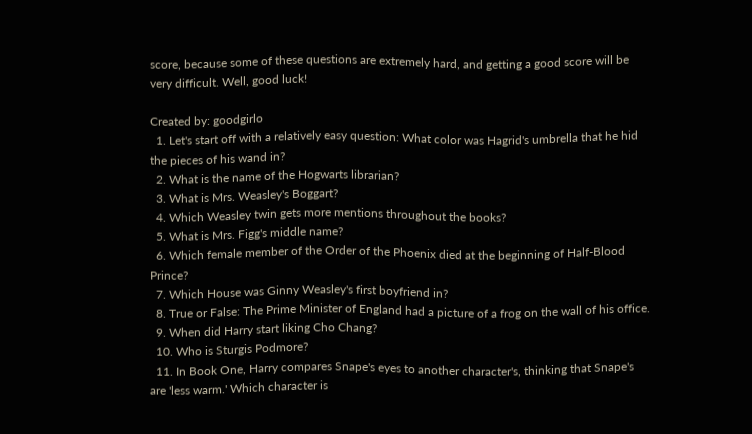score, because some of these questions are extremely hard, and getting a good score will be very difficult. Well, good luck!

Created by: goodgirlo
  1. Let's start off with a relatively easy question: What color was Hagrid's umbrella that he hid the pieces of his wand in?
  2. What is the name of the Hogwarts librarian?
  3. What is Mrs. Weasley's Boggart?
  4. Which Weasley twin gets more mentions throughout the books?
  5. What is Mrs. Figg's middle name?
  6. Which female member of the Order of the Phoenix died at the beginning of Half-Blood Prince?
  7. Which House was Ginny Weasley's first boyfriend in?
  8. True or False: The Prime Minister of England had a picture of a frog on the wall of his office.
  9. When did Harry start liking Cho Chang?
  10. Who is Sturgis Podmore?
  11. In Book One, Harry compares Snape's eyes to another character's, thinking that Snape's are 'less warm.' Which character is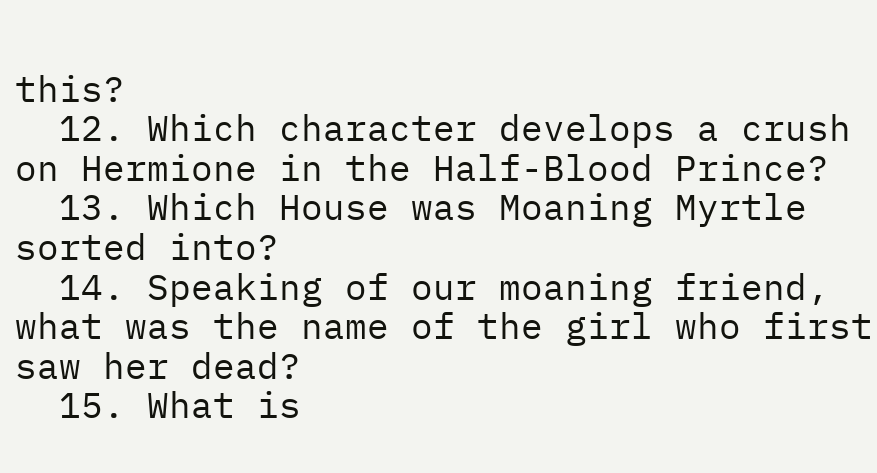this?
  12. Which character develops a crush on Hermione in the Half-Blood Prince?
  13. Which House was Moaning Myrtle sorted into?
  14. Speaking of our moaning friend, what was the name of the girl who first saw her dead?
  15. What is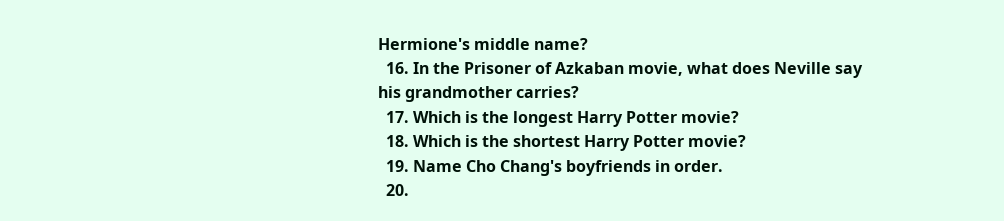Hermione's middle name?
  16. In the Prisoner of Azkaban movie, what does Neville say his grandmother carries?
  17. Which is the longest Harry Potter movie?
  18. Which is the shortest Harry Potter movie?
  19. Name Cho Chang's boyfriends in order.
  20.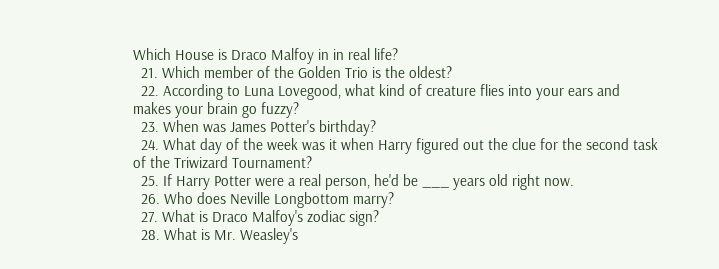Which House is Draco Malfoy in in real life?
  21. Which member of the Golden Trio is the oldest?
  22. According to Luna Lovegood, what kind of creature flies into your ears and makes your brain go fuzzy?
  23. When was James Potter's birthday?
  24. What day of the week was it when Harry figured out the clue for the second task of the Triwizard Tournament?
  25. If Harry Potter were a real person, he'd be ___ years old right now.
  26. Who does Neville Longbottom marry?
  27. What is Draco Malfoy's zodiac sign?
  28. What is Mr. Weasley's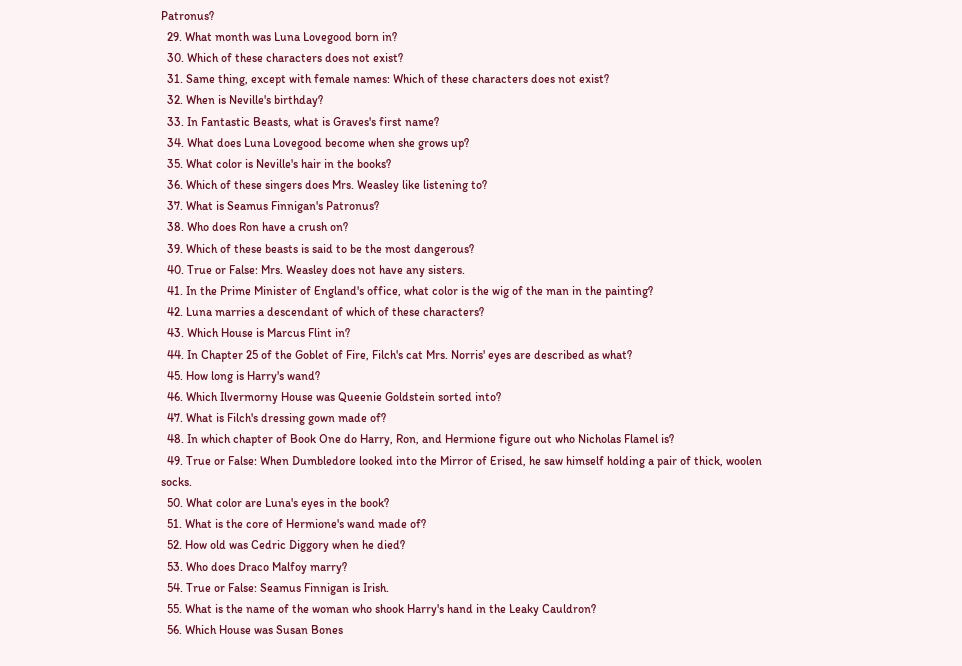Patronus?
  29. What month was Luna Lovegood born in?
  30. Which of these characters does not exist?
  31. Same thing, except with female names: Which of these characters does not exist?
  32. When is Neville's birthday?
  33. In Fantastic Beasts, what is Graves's first name?
  34. What does Luna Lovegood become when she grows up?
  35. What color is Neville's hair in the books?
  36. Which of these singers does Mrs. Weasley like listening to?
  37. What is Seamus Finnigan's Patronus?
  38. Who does Ron have a crush on?
  39. Which of these beasts is said to be the most dangerous?
  40. True or False: Mrs. Weasley does not have any sisters.
  41. In the Prime Minister of England's office, what color is the wig of the man in the painting?
  42. Luna marries a descendant of which of these characters?
  43. Which House is Marcus Flint in?
  44. In Chapter 25 of the Goblet of Fire, Filch's cat Mrs. Norris' eyes are described as what?
  45. How long is Harry's wand?
  46. Which Ilvermorny House was Queenie Goldstein sorted into?
  47. What is Filch's dressing gown made of?
  48. In which chapter of Book One do Harry, Ron, and Hermione figure out who Nicholas Flamel is?
  49. True or False: When Dumbledore looked into the Mirror of Erised, he saw himself holding a pair of thick, woolen socks.
  50. What color are Luna's eyes in the book?
  51. What is the core of Hermione's wand made of?
  52. How old was Cedric Diggory when he died?
  53. Who does Draco Malfoy marry?
  54. True or False: Seamus Finnigan is Irish.
  55. What is the name of the woman who shook Harry's hand in the Leaky Cauldron?
  56. Which House was Susan Bones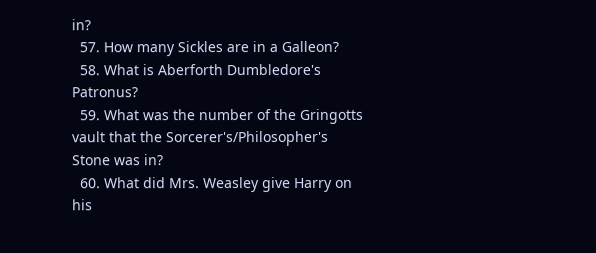in?
  57. How many Sickles are in a Galleon?
  58. What is Aberforth Dumbledore's Patronus?
  59. What was the number of the Gringotts vault that the Sorcerer's/Philosopher's Stone was in?
  60. What did Mrs. Weasley give Harry on his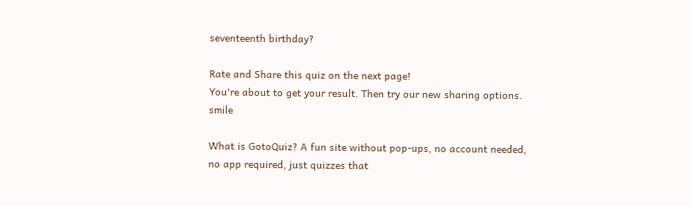seventeenth birthday?

Rate and Share this quiz on the next page!
You're about to get your result. Then try our new sharing options. smile

What is GotoQuiz? A fun site without pop-ups, no account needed, no app required, just quizzes that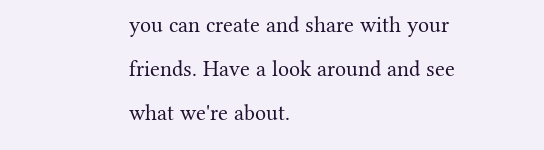you can create and share with your friends. Have a look around and see what we're about.